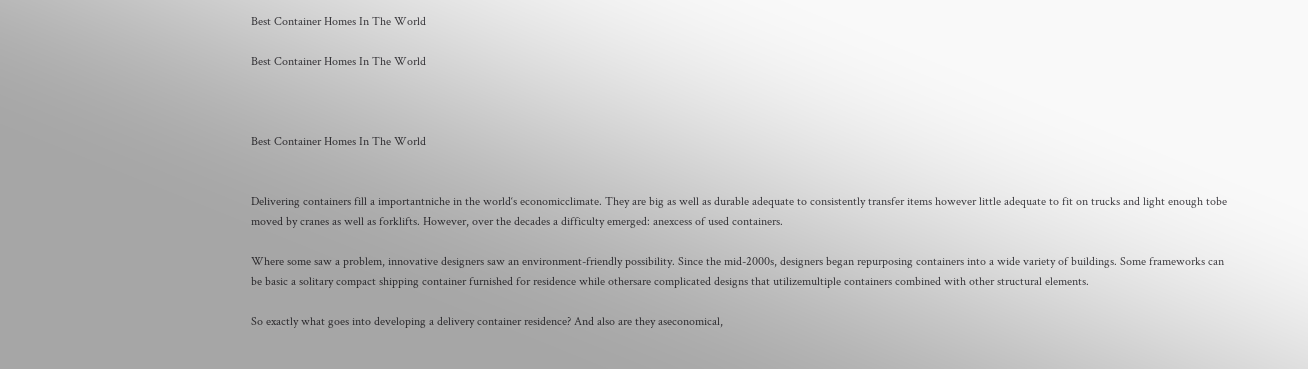Best Container Homes In The World

Best Container Homes In The World



Best Container Homes In The World


Delivering containers fill a importantniche in the world‘s economicclimate. They are big as well as durable adequate to consistently transfer items however little adequate to fit on trucks and light enough tobe moved by cranes as well as forklifts. However, over the decades a difficulty emerged: anexcess of used containers.

Where some saw a problem, innovative designers saw an environment-friendly possibility. Since the mid-2000s, designers began repurposing containers into a wide variety of buildings. Some frameworks can be basic a solitary compact shipping container furnished for residence while othersare complicated designs that utilizemultiple containers combined with other structural elements.

So exactly what goes into developing a delivery container residence? And also are they aseconomical,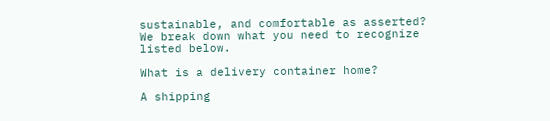sustainable, and comfortable as asserted? We break down what you need to recognize listed below.

What is a delivery container home?

A shipping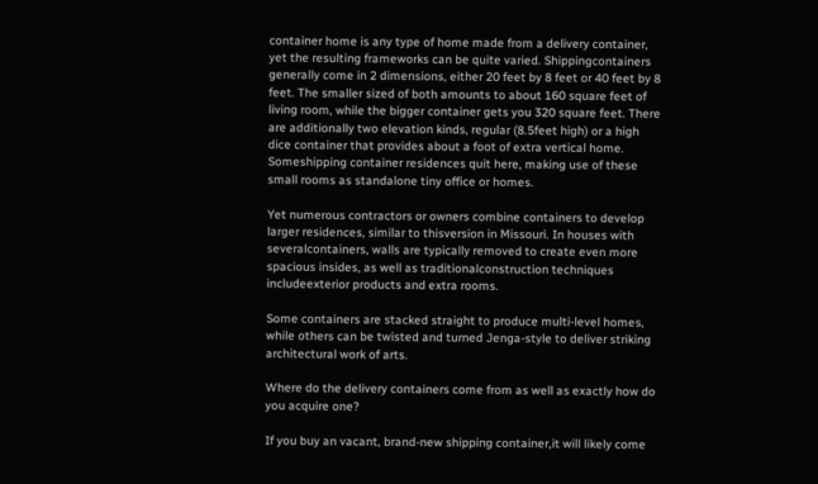container home is any type of home made from a delivery container, yet the resulting frameworks can be quite varied. Shippingcontainers generally come in 2 dimensions, either 20 feet by 8 feet or 40 feet by 8 feet. The smaller sized of both amounts to about 160 square feet of living room, while the bigger container gets you 320 square feet. There are additionally two elevation kinds, regular (8.5feet high) or a high dice container that provides about a foot of extra vertical home. Someshipping container residences quit here, making use of these small rooms as standalone tiny office or homes.

Yet numerous contractors or owners combine containers to develop larger residences, similar to thisversion in Missouri. In houses with severalcontainers, walls are typically removed to create even more spacious insides, as well as traditionalconstruction techniques includeexterior products and extra rooms.

Some containers are stacked straight to produce multi-level homes, while others can be twisted and turned Jenga-style to deliver striking architectural work of arts.

Where do the delivery containers come from as well as exactly how do you acquire one?

If you buy an vacant, brand-new shipping container,it will likely come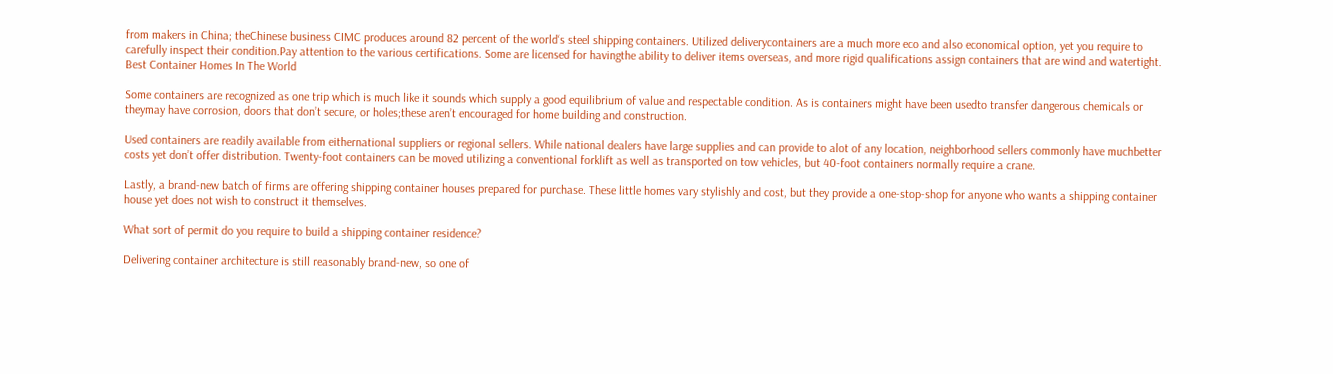from makers in China; theChinese business CIMC produces around 82 percent of the world‘s steel shipping containers. Utilized deliverycontainers are a much more eco and also economical option, yet you require to carefully inspect their condition.Pay attention to the various certifications. Some are licensed for havingthe ability to deliver items overseas, and more rigid qualifications assign containers that are wind and watertight. Best Container Homes In The World

Some containers are recognized as one trip which is much like it sounds which supply a good equilibrium of value and respectable condition. As is containers might have been usedto transfer dangerous chemicals or theymay have corrosion, doors that don’t secure, or holes;these aren’t encouraged for home building and construction.

Used containers are readily available from eithernational suppliers or regional sellers. While national dealers have large supplies and can provide to alot of any location, neighborhood sellers commonly have muchbetter costs yet don’t offer distribution. Twenty-foot containers can be moved utilizing a conventional forklift as well as transported on tow vehicles, but 40-foot containers normally require a crane.

Lastly, a brand-new batch of firms are offering shipping container houses prepared for purchase. These little homes vary stylishly and cost, but they provide a one-stop-shop for anyone who wants a shipping container house yet does not wish to construct it themselves.

What sort of permit do you require to build a shipping container residence?

Delivering container architecture is still reasonably brand-new, so one of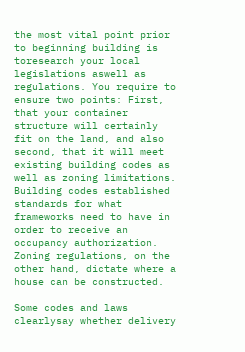the most vital point prior to beginning building is toresearch your local legislations aswell as regulations. You require to ensure two points: First, that your container structure will certainly fit on the land, and also second, that it will meet existing building codes as well as zoning limitations. Building codes established standards for what frameworks need to have in order to receive an occupancy authorization. Zoning regulations, on the other hand, dictate where a house can be constructed.

Some codes and laws clearlysay whether delivery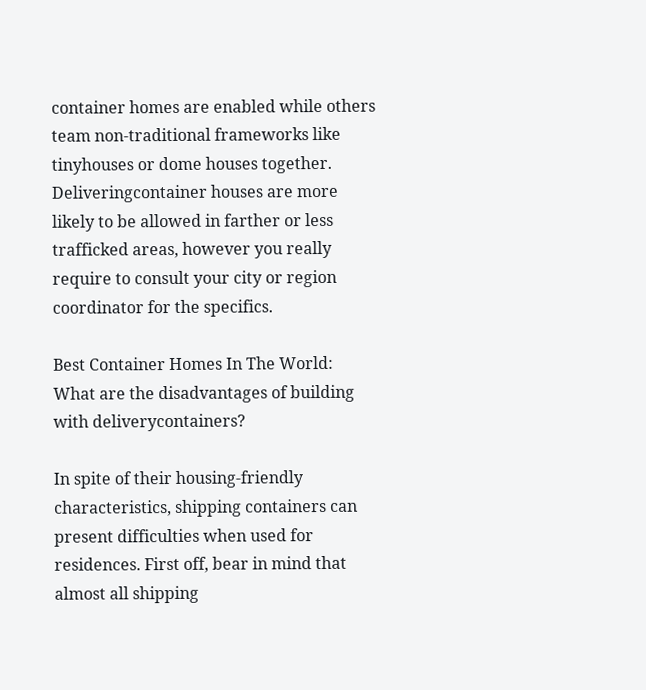container homes are enabled while others team non-traditional frameworks like tinyhouses or dome houses together. Deliveringcontainer houses are more likely to be allowed in farther or less trafficked areas, however you really require to consult your city or region coordinator for the specifics.

Best Container Homes In The World:  What are the disadvantages of building with deliverycontainers?

In spite of their housing-friendly characteristics, shipping containers can present difficulties when used for residences. First off, bear in mind that almost all shipping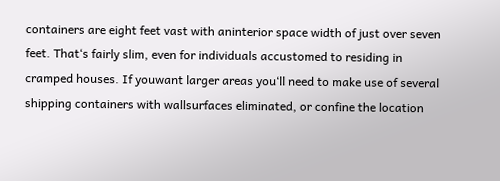containers are eight feet vast with aninterior space width of just over seven feet. That‘s fairly slim, even for individuals accustomed to residing in cramped houses. If youwant larger areas you‘ll need to make use of several shipping containers with wallsurfaces eliminated, or confine the location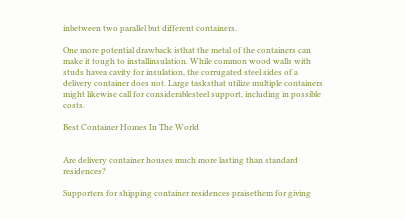inbetween two parallel but different containers.

One more potential drawback isthat the metal of the containers can make it tough to installinsulation. While common wood walls with studs havea cavity for insulation, the corrugated steel sides of a delivery container does not. Large tasksthat utilize multiple containers might likewise call for considerablesteel support, including in possible costs.

Best Container Homes In The World


Are delivery container houses much more lasting than standard residences?

Supporters for shipping container residences praisethem for giving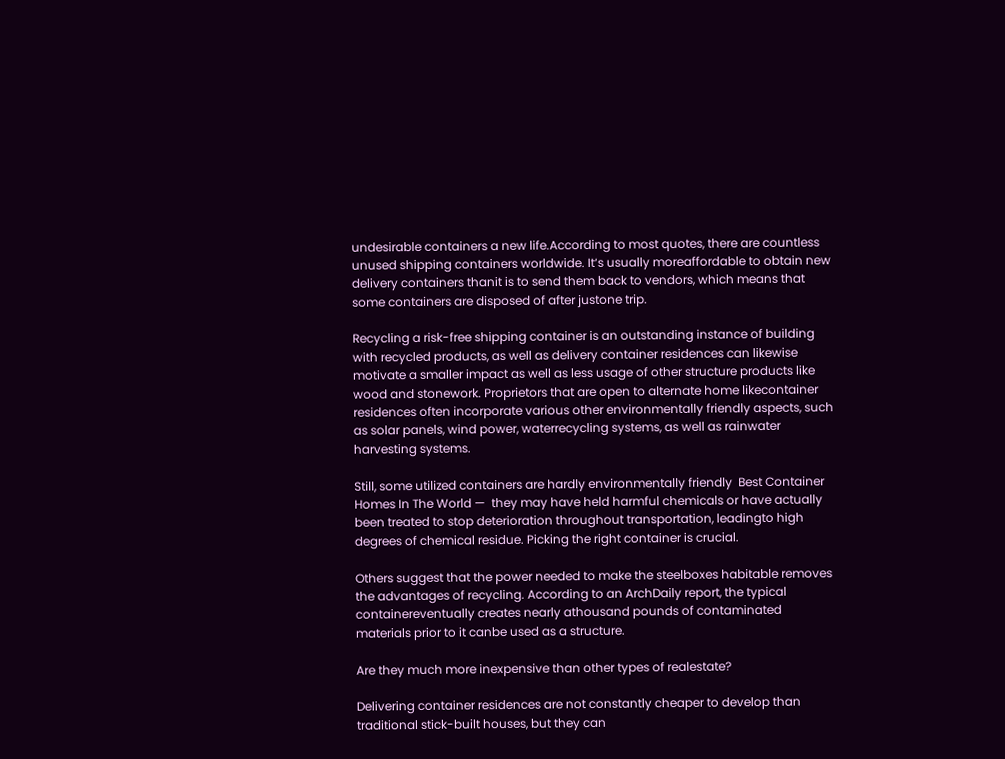undesirable containers a new life.According to most quotes, there are countless unused shipping containers worldwide. It‘s usually moreaffordable to obtain new delivery containers thanit is to send them back to vendors, which means that some containers are disposed of after justone trip.

Recycling a risk-free shipping container is an outstanding instance of building with recycled products, as well as delivery container residences can likewise motivate a smaller impact as well as less usage of other structure products like wood and stonework. Proprietors that are open to alternate home likecontainer residences often incorporate various other environmentally friendly aspects, such as solar panels, wind power, waterrecycling systems, as well as rainwater harvesting systems.

Still, some utilized containers are hardly environmentally friendly  Best Container Homes In The World —  they may have held harmful chemicals or have actually been treated to stop deterioration throughout transportation, leadingto high degrees of chemical residue. Picking the right container is crucial.

Others suggest that the power needed to make the steelboxes habitable removes the advantages of recycling. According to an ArchDaily report, the typical containereventually creates nearly athousand pounds of contaminated materials prior to it canbe used as a structure.

Are they much more inexpensive than other types of realestate?

Delivering container residences are not constantly cheaper to develop than traditional stick-built houses, but they can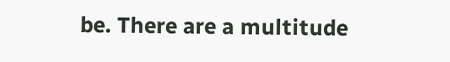be. There are a multitude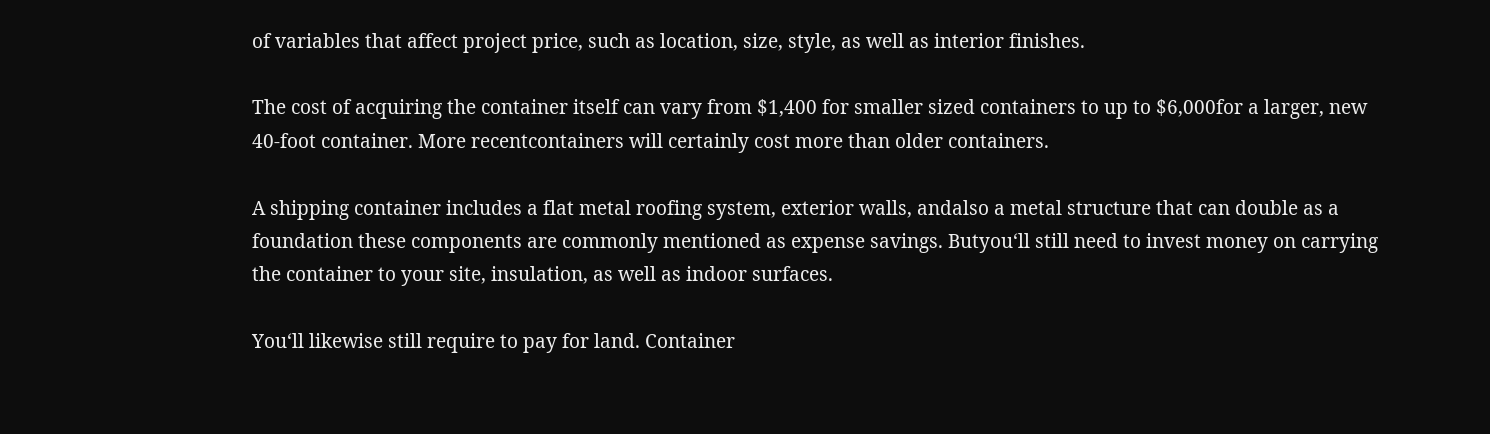of variables that affect project price, such as location, size, style, as well as interior finishes.

The cost of acquiring the container itself can vary from $1,400 for smaller sized containers to up to $6,000for a larger, new 40-foot container. More recentcontainers will certainly cost more than older containers.

A shipping container includes a flat metal roofing system, exterior walls, andalso a metal structure that can double as a foundation these components are commonly mentioned as expense savings. Butyou‘ll still need to invest money on carrying the container to your site, insulation, as well as indoor surfaces.

You‘ll likewise still require to pay for land. Container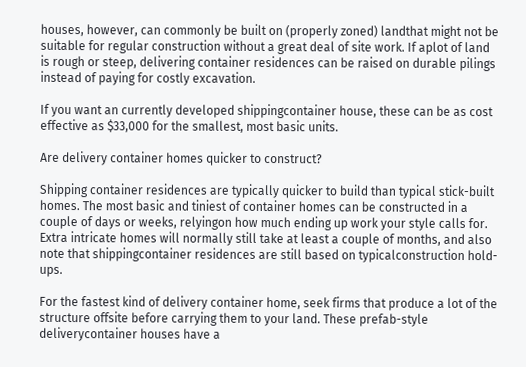houses, however, can commonly be built on (properly zoned) landthat might not be suitable for regular construction without a great deal of site work. If aplot of land is rough or steep, delivering container residences can be raised on durable pilings instead of paying for costly excavation.

If you want an currently developed shippingcontainer house, these can be as cost effective as $33,000 for the smallest, most basic units.

Are delivery container homes quicker to construct?

Shipping container residences are typically quicker to build than typical stick-built homes. The most basic and tiniest of container homes can be constructed in a couple of days or weeks, relyingon how much ending up work your style calls for. Extra intricate homes will normally still take at least a couple of months, and also note that shippingcontainer residences are still based on typicalconstruction hold-ups.

For the fastest kind of delivery container home, seek firms that produce a lot of the structure offsite before carrying them to your land. These prefab-style deliverycontainer houses have a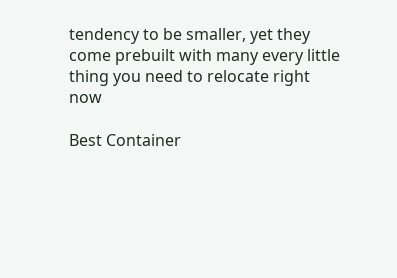tendency to be smaller, yet they come prebuilt with many every little thing you need to relocate right now

Best Container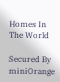Homes In The World

Secured By miniOrange